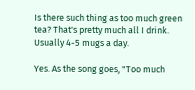Is there such thing as too much green tea? That's pretty much all I drink. Usually 4-5 mugs a day.

Yes. As the song goes, "Too much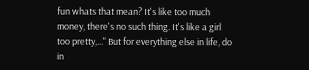fun whats that mean? It's like too much money, there's no such thing. It's like a girl too pretty,..." But for everything else in life, do in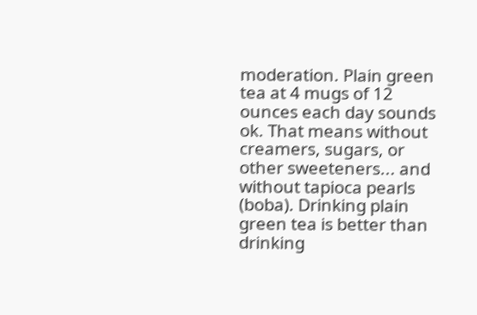moderation. Plain green tea at 4 mugs of 12 ounces each day sounds ok. That means without creamers, sugars, or other sweeteners... and without tapioca pearls (boba). Drinking plain green tea is better than drinking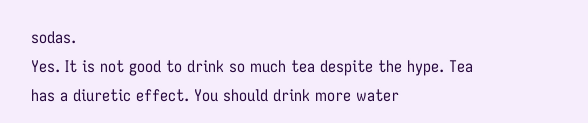sodas.
Yes. It is not good to drink so much tea despite the hype. Tea has a diuretic effect. You should drink more water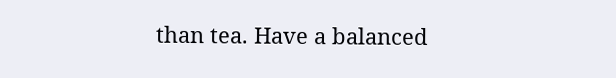than tea. Have a balanced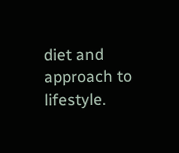diet and approach to lifestyle.